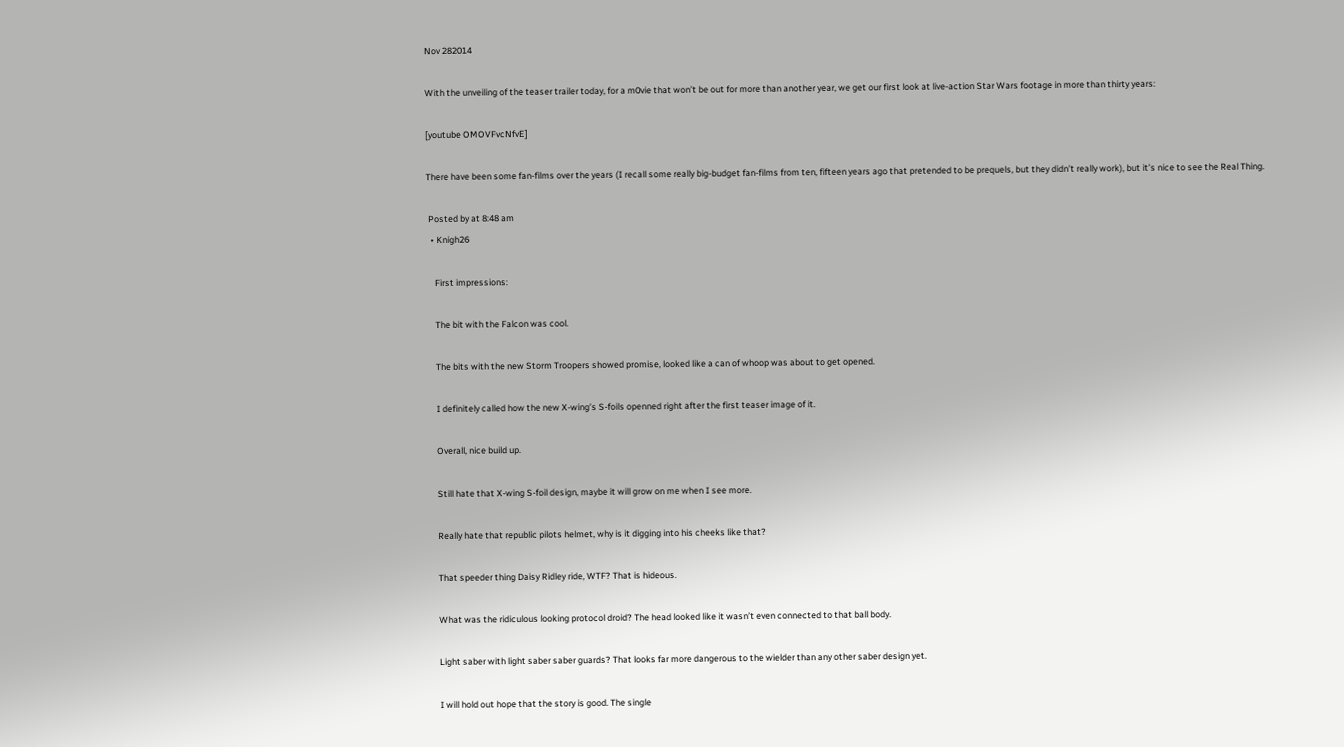Nov 282014

With the unveiling of the teaser trailer today, for a m0vie that won’t be out for more than another year, we get our first look at live-action Star Wars footage in more than thirty years:

[youtube OMOVFvcNfvE]

There have been some fan-films over the years (I recall some really big-budget fan-films from ten, fifteen years ago that pretended to be prequels, but they didn’t really work), but it’s nice to see the Real Thing.

 Posted by at 8:48 am
  • Knigh26

    First impressions:

    The bit with the Falcon was cool.

    The bits with the new Storm Troopers showed promise, looked like a can of whoop was about to get opened.

    I definitely called how the new X-wing’s S-foils openned right after the first teaser image of it.

    Overall, nice build up.

    Still hate that X-wing S-foil design, maybe it will grow on me when I see more.

    Really hate that republic pilots helmet, why is it digging into his cheeks like that?

    That speeder thing Daisy Ridley ride, WTF? That is hideous.

    What was the ridiculous looking protocol droid? The head looked like it wasn’t even connected to that ball body.

    Light saber with light saber saber guards? That looks far more dangerous to the wielder than any other saber design yet.

    I will hold out hope that the story is good. The single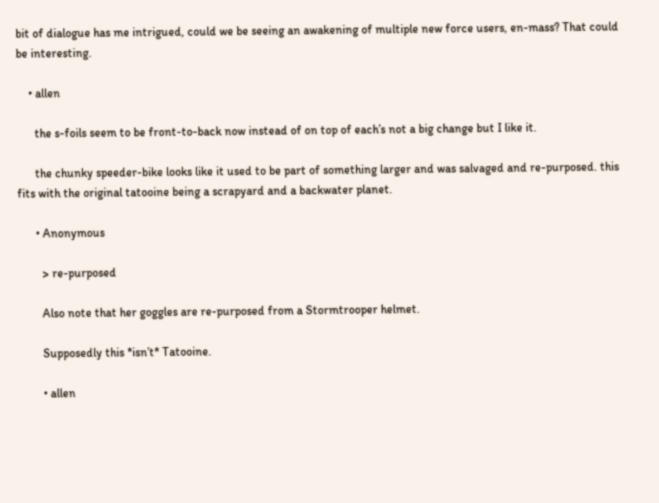bit of dialogue has me intrigued, could we be seeing an awakening of multiple new force users, en-mass? That could be interesting.

    • allen

      the s-foils seem to be front-to-back now instead of on top of each’s not a big change but I like it.

      the chunky speeder-bike looks like it used to be part of something larger and was salvaged and re-purposed. this fits with the original tatooine being a scrapyard and a backwater planet.

      • Anonymous

        > re-purposed

        Also note that her goggles are re-purposed from a Stormtrooper helmet.

        Supposedly this *isn’t* Tatooine.

        • allen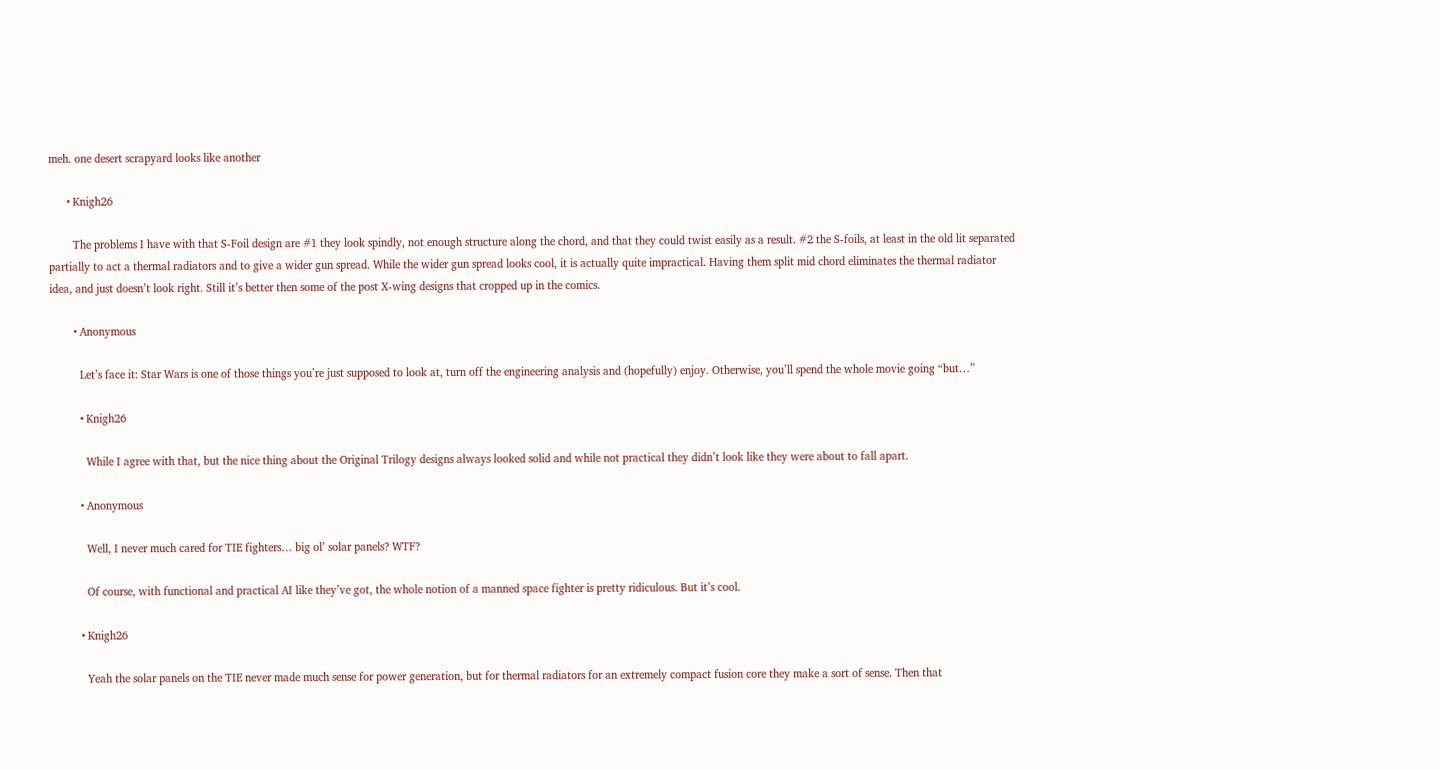meh. one desert scrapyard looks like another

      • Knigh26

        The problems I have with that S-Foil design are #1 they look spindly, not enough structure along the chord, and that they could twist easily as a result. #2 the S-foils, at least in the old lit separated partially to act a thermal radiators and to give a wider gun spread. While the wider gun spread looks cool, it is actually quite impractical. Having them split mid chord eliminates the thermal radiator idea, and just doesn’t look right. Still it’s better then some of the post X-wing designs that cropped up in the comics.

        • Anonymous

          Let’s face it: Star Wars is one of those things you’re just supposed to look at, turn off the engineering analysis and (hopefully) enjoy. Otherwise, you’ll spend the whole movie going “but…”

          • Knigh26

            While I agree with that, but the nice thing about the Original Trilogy designs always looked solid and while not practical they didn’t look like they were about to fall apart.

          • Anonymous

            Well, I never much cared for TIE fighters… big ol’ solar panels? WTF?

            Of course, with functional and practical AI like they’ve got, the whole notion of a manned space fighter is pretty ridiculous. But it’s cool.

          • Knigh26

            Yeah the solar panels on the TIE never made much sense for power generation, but for thermal radiators for an extremely compact fusion core they make a sort of sense. Then that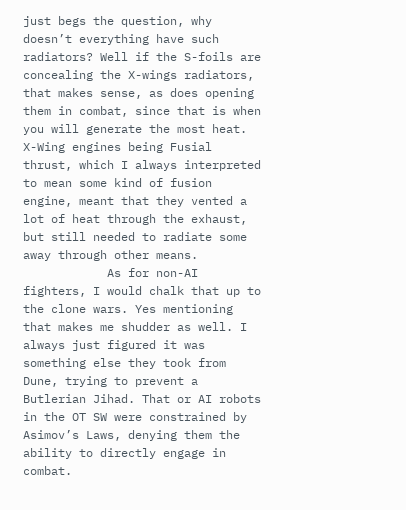just begs the question, why doesn’t everything have such radiators? Well if the S-foils are concealing the X-wings radiators, that makes sense, as does opening them in combat, since that is when you will generate the most heat. X-Wing engines being Fusial thrust, which I always interpreted to mean some kind of fusion engine, meant that they vented a lot of heat through the exhaust, but still needed to radiate some away through other means.
            As for non-AI fighters, I would chalk that up to the clone wars. Yes mentioning that makes me shudder as well. I always just figured it was something else they took from Dune, trying to prevent a Butlerian Jihad. That or AI robots in the OT SW were constrained by Asimov’s Laws, denying them the ability to directly engage in combat.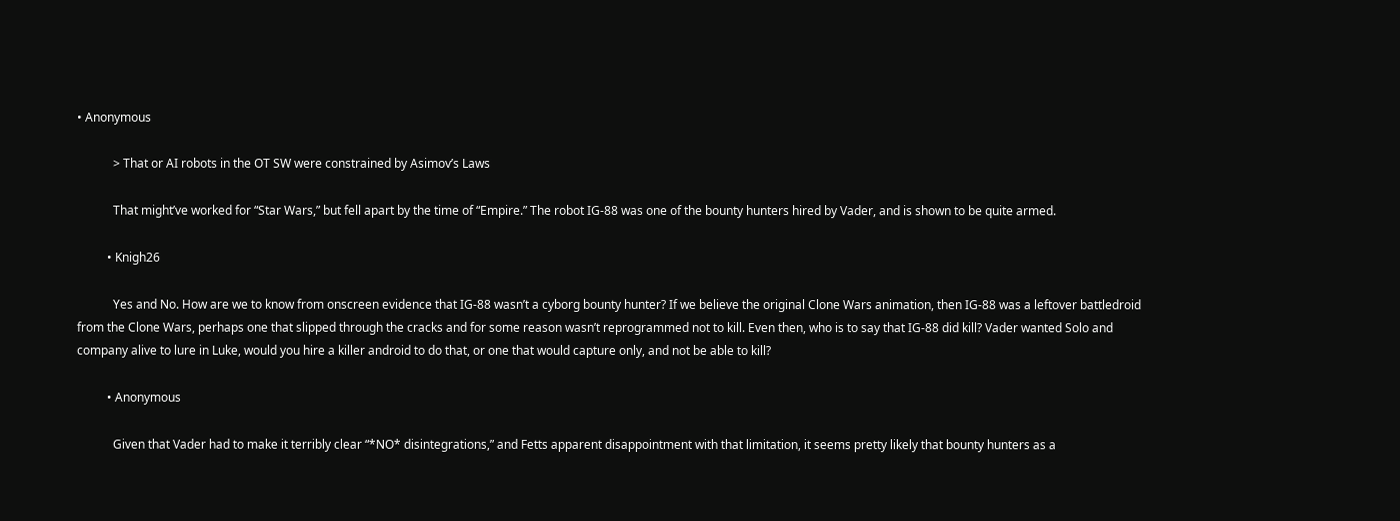• Anonymous

            > That or AI robots in the OT SW were constrained by Asimov’s Laws

            That might’ve worked for “Star Wars,” but fell apart by the time of “Empire.” The robot IG-88 was one of the bounty hunters hired by Vader, and is shown to be quite armed.

          • Knigh26

            Yes and No. How are we to know from onscreen evidence that IG-88 wasn’t a cyborg bounty hunter? If we believe the original Clone Wars animation, then IG-88 was a leftover battledroid from the Clone Wars, perhaps one that slipped through the cracks and for some reason wasn’t reprogrammed not to kill. Even then, who is to say that IG-88 did kill? Vader wanted Solo and company alive to lure in Luke, would you hire a killer android to do that, or one that would capture only, and not be able to kill?

          • Anonymous

            Given that Vader had to make it terribly clear “*NO* disintegrations,” and Fetts apparent disappointment with that limitation, it seems pretty likely that bounty hunters as a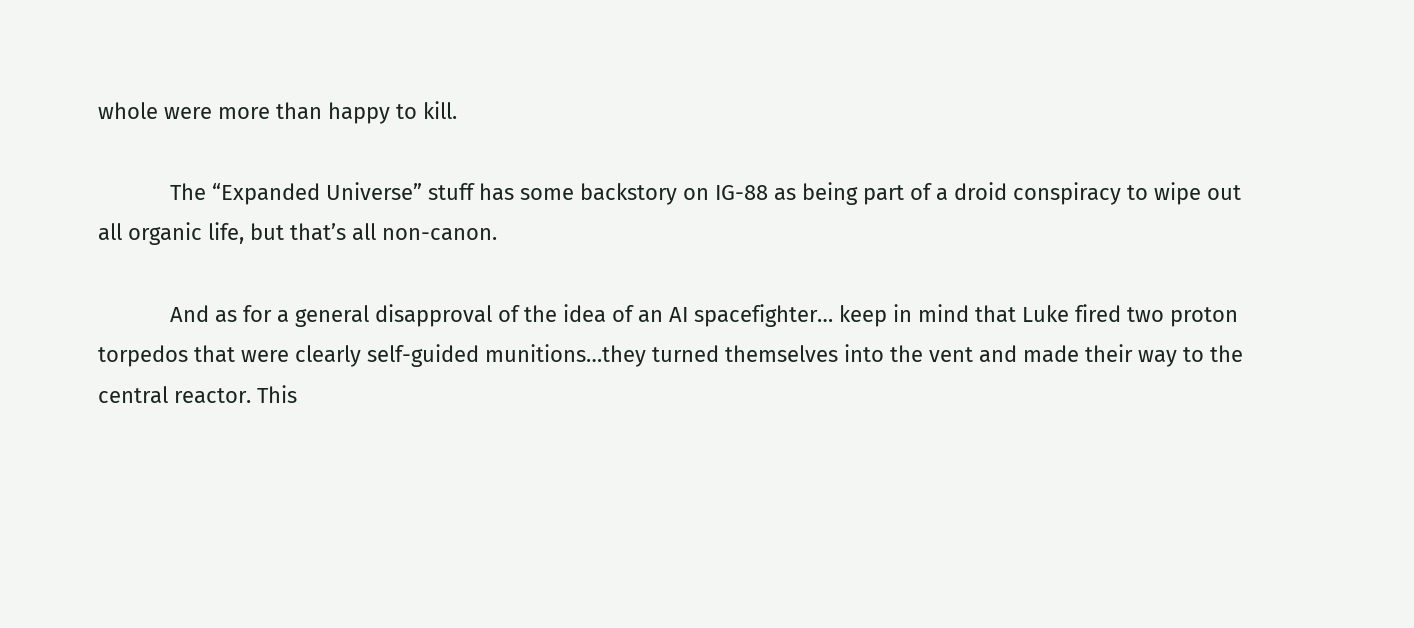whole were more than happy to kill.

            The “Expanded Universe” stuff has some backstory on IG-88 as being part of a droid conspiracy to wipe out all organic life, but that’s all non-canon.

            And as for a general disapproval of the idea of an AI spacefighter… keep in mind that Luke fired two proton torpedos that were clearly self-guided munitions…they turned themselves into the vent and made their way to the central reactor. This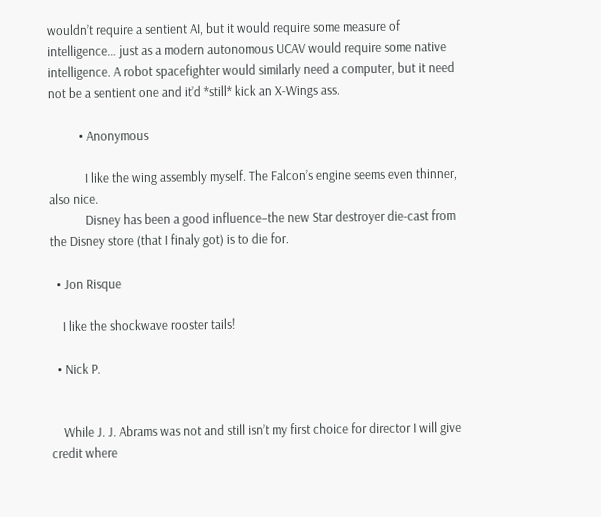wouldn’t require a sentient AI, but it would require some measure of intelligence… just as a modern autonomous UCAV would require some native intelligence. A robot spacefighter would similarly need a computer, but it need not be a sentient one and it’d *still* kick an X-Wings ass.

          • Anonymous

            I like the wing assembly myself. The Falcon’s engine seems even thinner, also nice.
            Disney has been a good influence–the new Star destroyer die-cast from the Disney store (that I finaly got) is to die for.

  • Jon Risque

    I like the shockwave rooster tails!

  • Nick P.


    While J. J. Abrams was not and still isn’t my first choice for director I will give credit where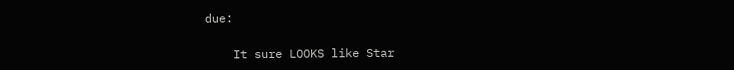due:

    It sure LOOKS like Star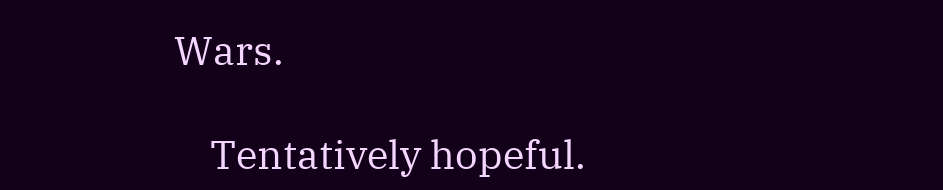Wars.

    Tentatively hopeful.